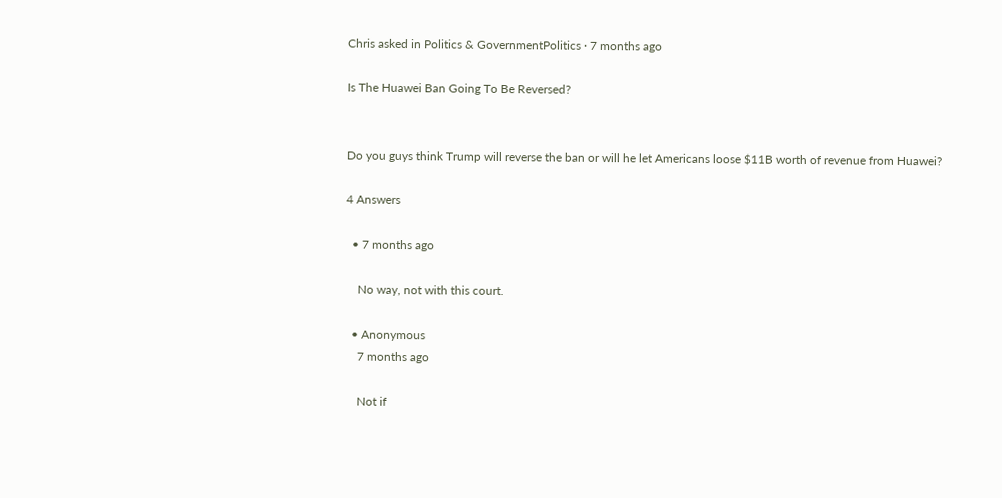Chris asked in Politics & GovernmentPolitics · 7 months ago

Is The Huawei Ban Going To Be Reversed?


Do you guys think Trump will reverse the ban or will he let Americans loose $11B worth of revenue from Huawei?

4 Answers

  • 7 months ago

    No way, not with this court.

  • Anonymous
    7 months ago

    Not if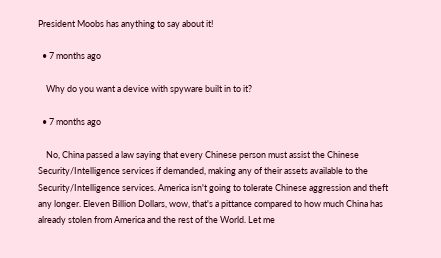President Moobs has anything to say about it!

  • 7 months ago

    Why do you want a device with spyware built in to it?

  • 7 months ago

    No, China passed a law saying that every Chinese person must assist the Chinese Security/Intelligence services if demanded, making any of their assets available to the Security/Intelligence services. America isn't going to tolerate Chinese aggression and theft any longer. Eleven Billion Dollars, wow, that's a pittance compared to how much China has already stolen from America and the rest of the World. Let me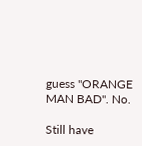guess "ORANGE MAN BAD". No.

Still have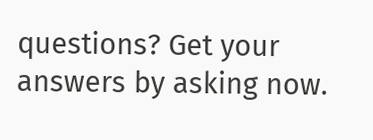questions? Get your answers by asking now.